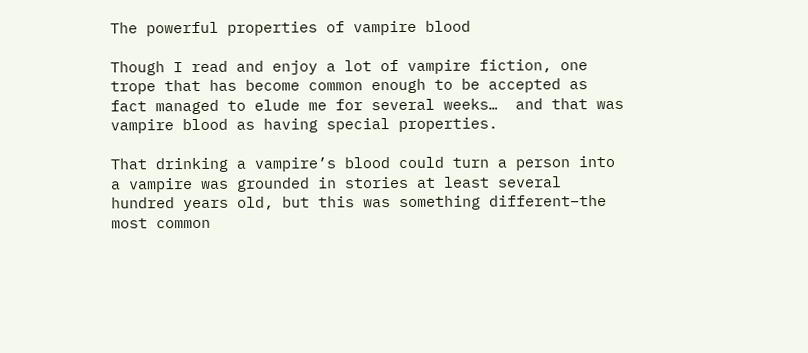The powerful properties of vampire blood

Though I read and enjoy a lot of vampire fiction, one trope that has become common enough to be accepted as fact managed to elude me for several weeks…  and that was vampire blood as having special properties.

That drinking a vampire’s blood could turn a person into a vampire was grounded in stories at least several hundred years old, but this was something different–the most common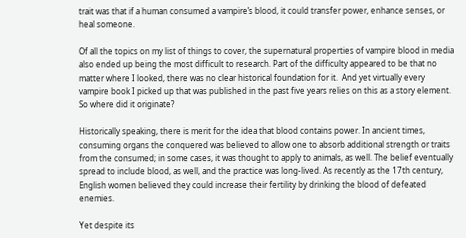trait was that if a human consumed a vampire’s blood, it could transfer power, enhance senses, or heal someone.

Of all the topics on my list of things to cover, the supernatural properties of vampire blood in media also ended up being the most difficult to research. Part of the difficulty appeared to be that no matter where I looked, there was no clear historical foundation for it.  And yet virtually every vampire book I picked up that was published in the past five years relies on this as a story element. So where did it originate?

Historically speaking, there is merit for the idea that blood contains power. In ancient times, consuming organs the conquered was believed to allow one to absorb additional strength or traits from the consumed; in some cases, it was thought to apply to animals, as well. The belief eventually spread to include blood, as well, and the practice was long-lived. As recently as the 17th century, English women believed they could increase their fertility by drinking the blood of defeated enemies.

Yet despite its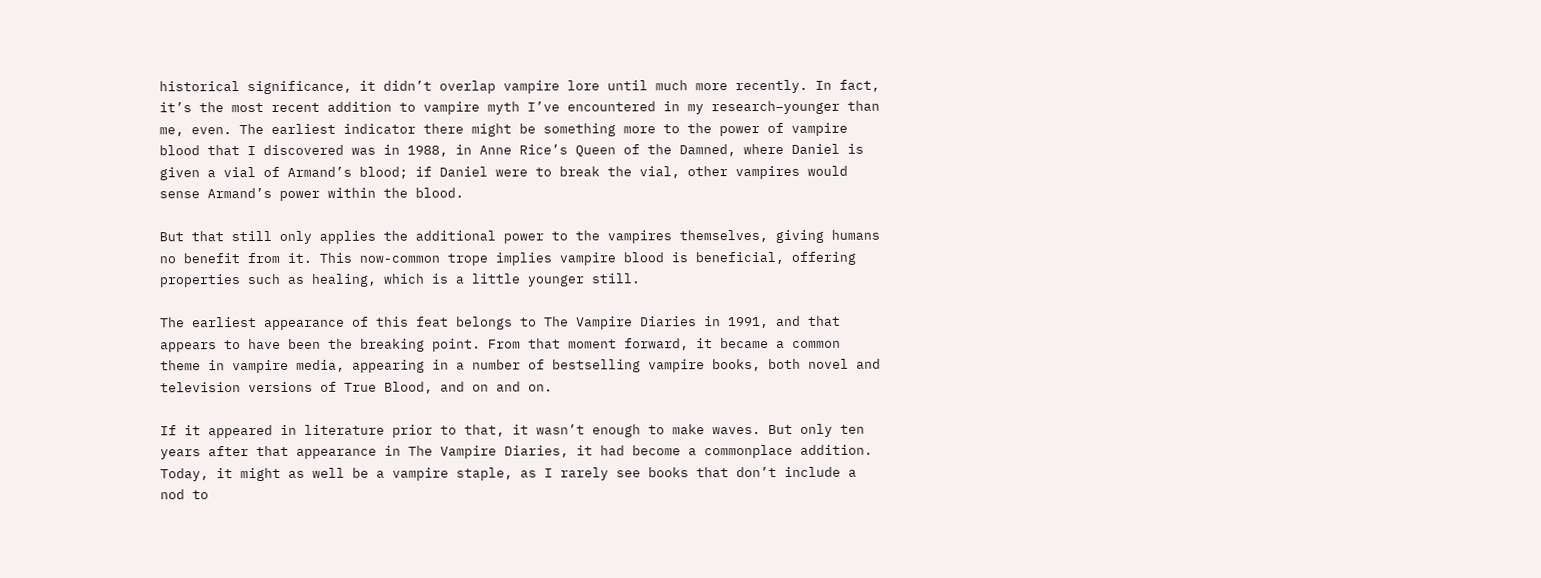historical significance, it didn’t overlap vampire lore until much more recently. In fact, it’s the most recent addition to vampire myth I’ve encountered in my research–younger than me, even. The earliest indicator there might be something more to the power of vampire blood that I discovered was in 1988, in Anne Rice’s Queen of the Damned, where Daniel is given a vial of Armand’s blood; if Daniel were to break the vial, other vampires would sense Armand’s power within the blood.

But that still only applies the additional power to the vampires themselves, giving humans no benefit from it. This now-common trope implies vampire blood is beneficial, offering properties such as healing, which is a little younger still.

The earliest appearance of this feat belongs to The Vampire Diaries in 1991, and that appears to have been the breaking point. From that moment forward, it became a common theme in vampire media, appearing in a number of bestselling vampire books, both novel and television versions of True Blood, and on and on.

If it appeared in literature prior to that, it wasn’t enough to make waves. But only ten years after that appearance in The Vampire Diaries, it had become a commonplace addition. Today, it might as well be a vampire staple, as I rarely see books that don’t include a nod to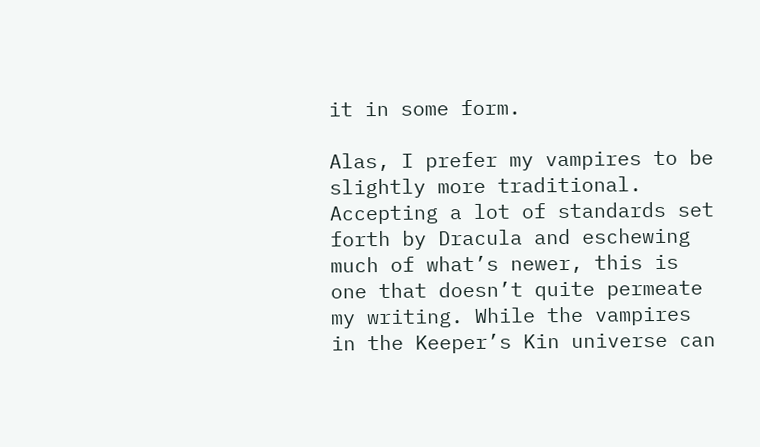it in some form.

Alas, I prefer my vampires to be slightly more traditional. Accepting a lot of standards set forth by Dracula and eschewing much of what’s newer, this is one that doesn’t quite permeate my writing. While the vampires in the Keeper’s Kin universe can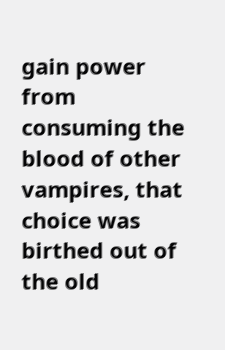gain power from consuming the blood of other vampires, that choice was birthed out of the old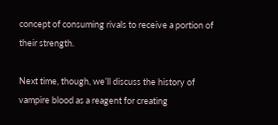concept of consuming rivals to receive a portion of their strength.

Next time, though, we’ll discuss the history of vampire blood as a reagent for creating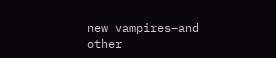new vampires–and other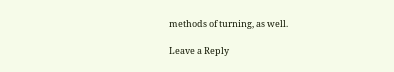methods of turning, as well.

Leave a Reply